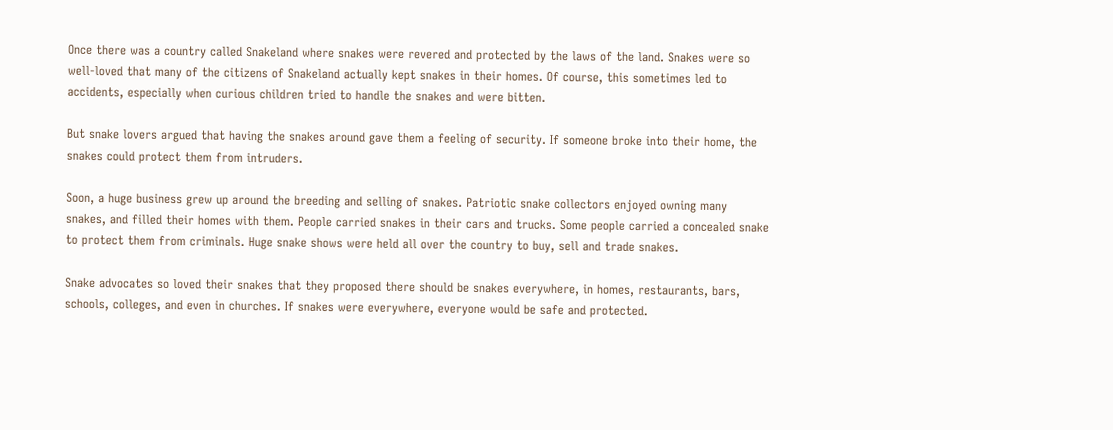Once there was a country called Snakeland where snakes were revered and protected by the laws of the land. Snakes were so well-loved that many of the citizens of Snakeland actually kept snakes in their homes. Of course, this sometimes led to accidents, especially when curious children tried to handle the snakes and were bitten.

But snake lovers argued that having the snakes around gave them a feeling of security. If someone broke into their home, the snakes could protect them from intruders.

Soon, a huge business grew up around the breeding and selling of snakes. Patriotic snake collectors enjoyed owning many snakes, and filled their homes with them. People carried snakes in their cars and trucks. Some people carried a concealed snake to protect them from criminals. Huge snake shows were held all over the country to buy, sell and trade snakes.

Snake advocates so loved their snakes that they proposed there should be snakes everywhere, in homes, restaurants, bars, schools, colleges, and even in churches. If snakes were everywhere, everyone would be safe and protected.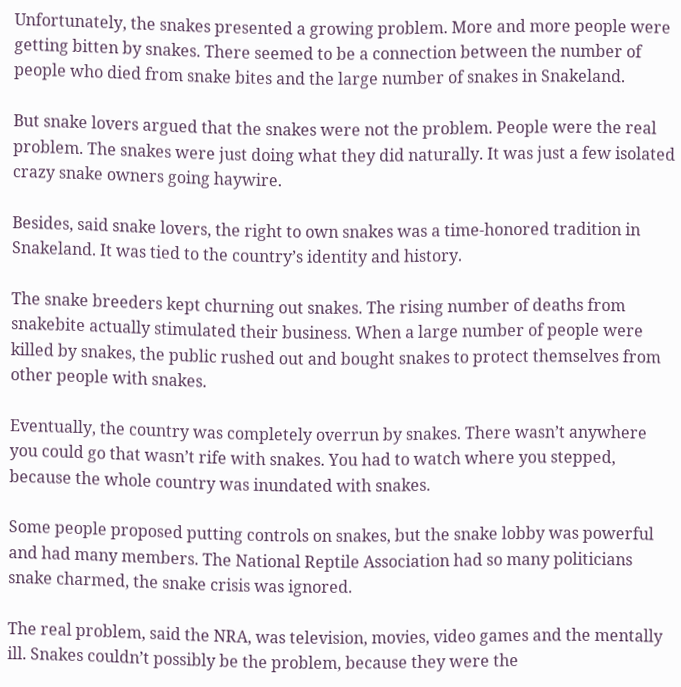Unfortunately, the snakes presented a growing problem. More and more people were getting bitten by snakes. There seemed to be a connection between the number of people who died from snake bites and the large number of snakes in Snakeland.

But snake lovers argued that the snakes were not the problem. People were the real problem. The snakes were just doing what they did naturally. It was just a few isolated crazy snake owners going haywire.

Besides, said snake lovers, the right to own snakes was a time-honored tradition in Snakeland. It was tied to the country’s identity and history.

The snake breeders kept churning out snakes. The rising number of deaths from snakebite actually stimulated their business. When a large number of people were killed by snakes, the public rushed out and bought snakes to protect themselves from other people with snakes.

Eventually, the country was completely overrun by snakes. There wasn’t anywhere you could go that wasn’t rife with snakes. You had to watch where you stepped, because the whole country was inundated with snakes.

Some people proposed putting controls on snakes, but the snake lobby was powerful and had many members. The National Reptile Association had so many politicians snake charmed, the snake crisis was ignored.

The real problem, said the NRA, was television, movies, video games and the mentally ill. Snakes couldn’t possibly be the problem, because they were the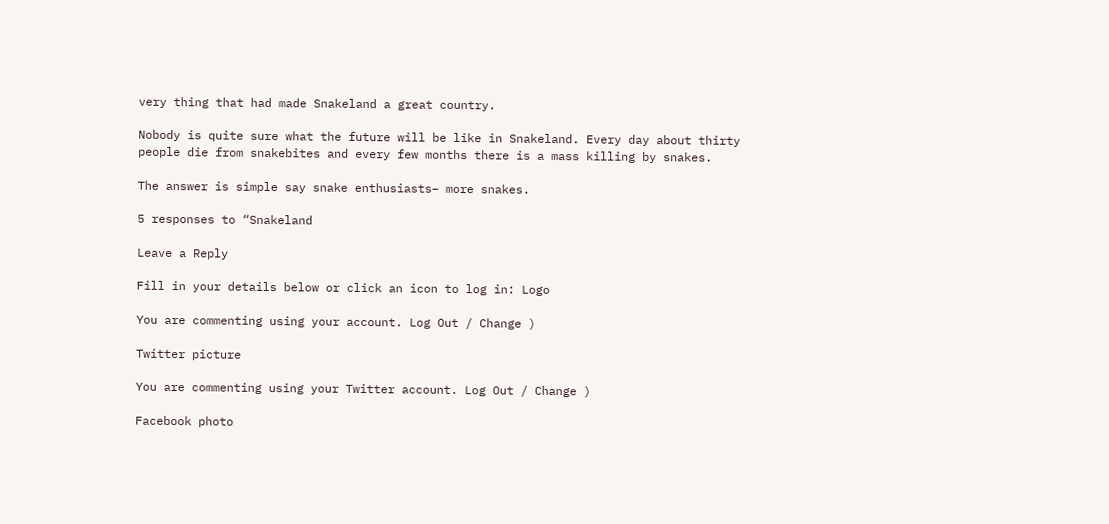very thing that had made Snakeland a great country.

Nobody is quite sure what the future will be like in Snakeland. Every day about thirty people die from snakebites and every few months there is a mass killing by snakes.

The answer is simple say snake enthusiasts– more snakes.

5 responses to “Snakeland

Leave a Reply

Fill in your details below or click an icon to log in: Logo

You are commenting using your account. Log Out / Change )

Twitter picture

You are commenting using your Twitter account. Log Out / Change )

Facebook photo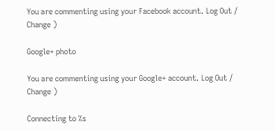You are commenting using your Facebook account. Log Out / Change )

Google+ photo

You are commenting using your Google+ account. Log Out / Change )

Connecting to %s